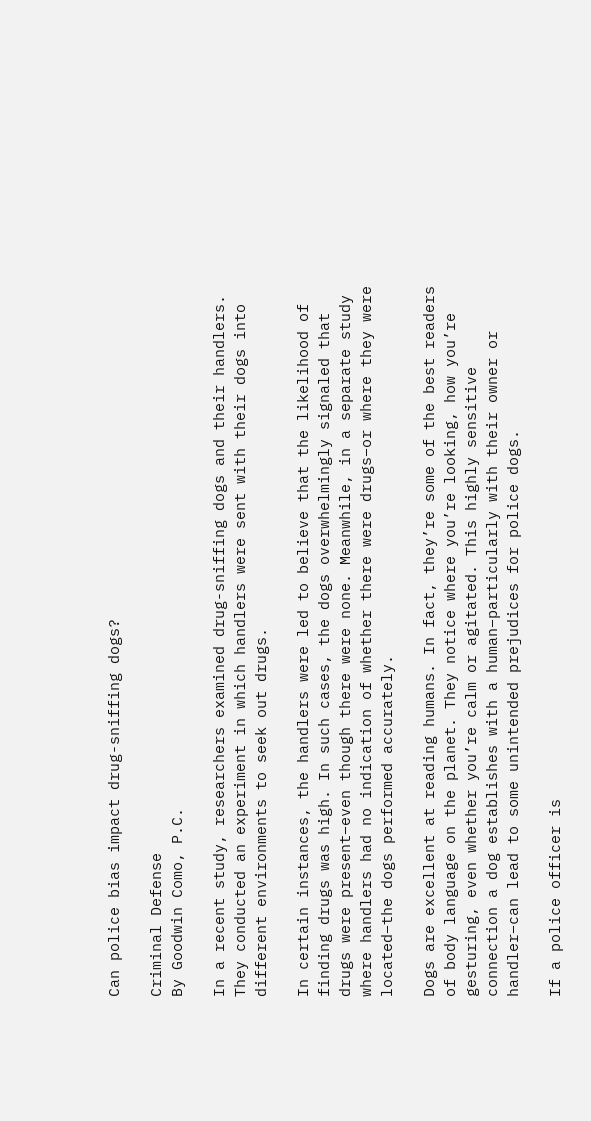Can police bias impact drug-sniffing dogs?

Criminal Defense
By Goodwin Como, P.C.

In a recent study, researchers examined drug-sniffing dogs and their handlers. They conducted an experiment in which handlers were sent with their dogs into different environments to seek out drugs.

In certain instances, the handlers were led to believe that the likelihood of finding drugs was high. In such cases, the dogs overwhelmingly signaled that drugs were present–even though there were none. Meanwhile, in a separate study where handlers had no indication of whether there were drugs–or where they were located–the dogs performed accurately.

Dogs are excellent at reading humans. In fact, they’re some of the best readers of body language on the planet. They notice where you’re looking, how you’re gesturing, even whether you’re calm or agitated. This highly sensitive connection a dog establishes with a human–particularly with their owner or handler–can lead to some unintended prejudices for police dogs.

If a police officer is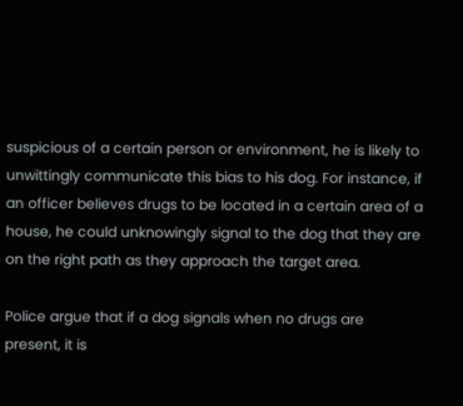suspicious of a certain person or environment, he is likely to unwittingly communicate this bias to his dog. For instance, if an officer believes drugs to be located in a certain area of a house, he could unknowingly signal to the dog that they are on the right path as they approach the target area.

Police argue that if a dog signals when no drugs are present, it is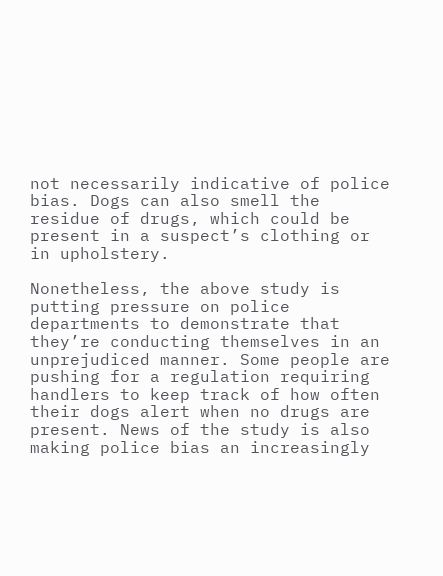not necessarily indicative of police bias. Dogs can also smell the residue of drugs, which could be present in a suspect’s clothing or in upholstery.

Nonetheless, the above study is putting pressure on police departments to demonstrate that they’re conducting themselves in an unprejudiced manner. Some people are pushing for a regulation requiring handlers to keep track of how often their dogs alert when no drugs are present. News of the study is also making police bias an increasingly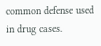common defense used in drug cases.